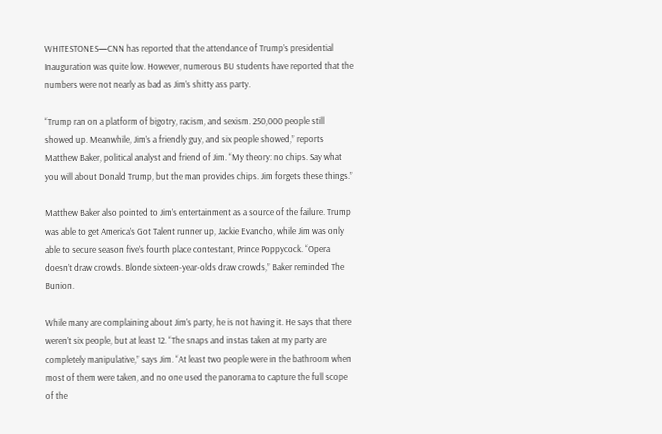WHITESTONES—CNN has reported that the attendance of Trump’s presidential Inauguration was quite low. However, numerous BU students have reported that the numbers were not nearly as bad as Jim’s shitty ass party.

“Trump ran on a platform of bigotry, racism, and sexism. 250,000 people still showed up. Meanwhile, Jim’s a friendly guy, and six people showed,” reports Matthew Baker, political analyst and friend of Jim. “My theory: no chips. Say what you will about Donald Trump, but the man provides chips. Jim forgets these things.”

Matthew Baker also pointed to Jim’s entertainment as a source of the failure. Trump was able to get America’s Got Talent runner up, Jackie Evancho, while Jim was only able to secure season five’s fourth place contestant, Prince Poppycock. “Opera doesn’t draw crowds. Blonde sixteen-year-olds draw crowds,” Baker reminded The Bunion.

While many are complaining about Jim’s party, he is not having it. He says that there weren’t six people, but at least 12. “The snaps and instas taken at my party are completely manipulative,” says Jim. “At least two people were in the bathroom when most of them were taken, and no one used the panorama to capture the full scope of the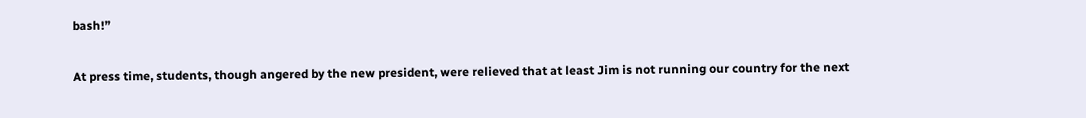bash!”

At press time, students, though angered by the new president, were relieved that at least Jim is not running our country for the next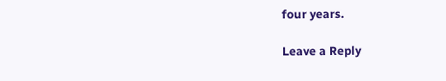four years.

Leave a Reply